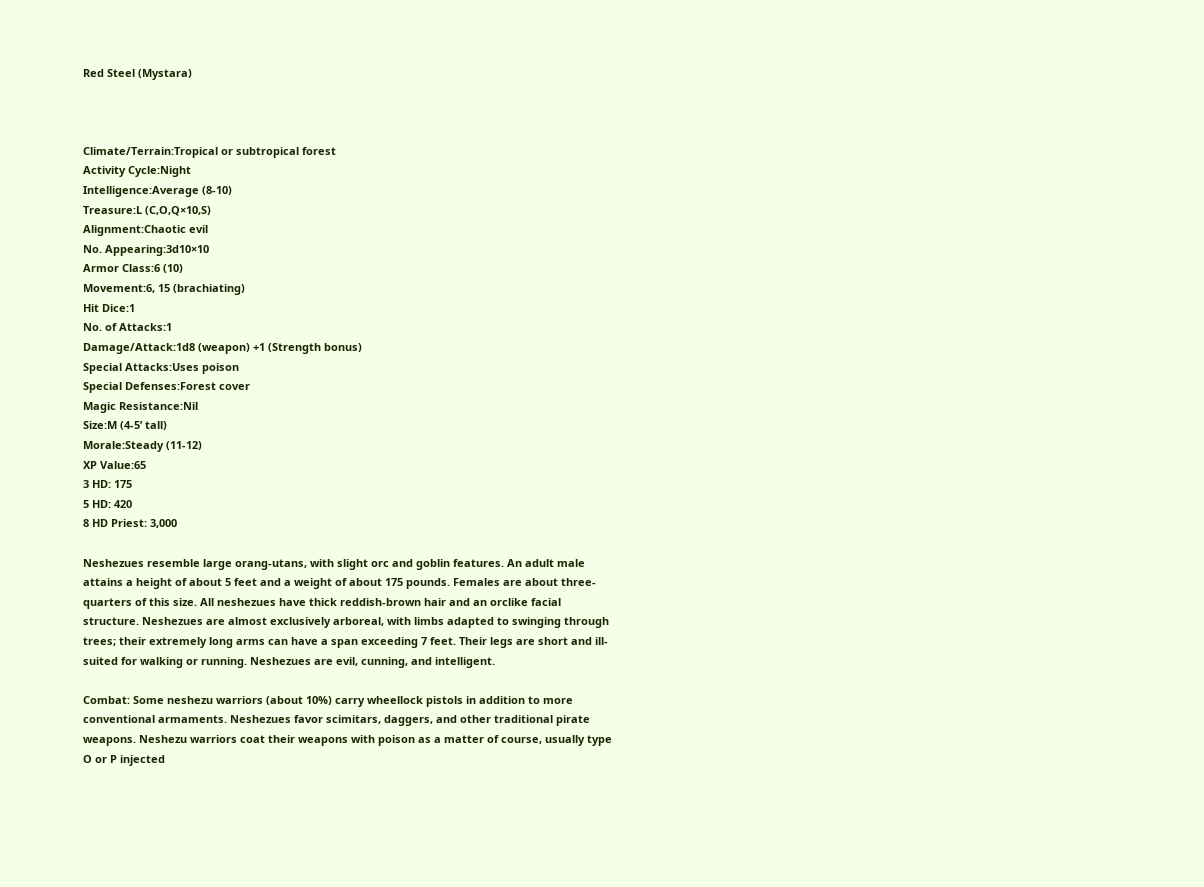Red Steel (Mystara)



Climate/Terrain:Tropical or subtropical forest
Activity Cycle:Night
Intelligence:Average (8-10)
Treasure:L (C,O,Q×10,S)
Alignment:Chaotic evil
No. Appearing:3d10×10
Armor Class:6 (10)
Movement:6, 15 (brachiating)
Hit Dice:1
No. of Attacks:1
Damage/Attack:1d8 (weapon) +1 (Strength bonus)
Special Attacks:Uses poison
Special Defenses:Forest cover
Magic Resistance:Nil
Size:M (4-5’ tall)
Morale:Steady (11-12)
XP Value:65
3 HD: 175
5 HD: 420
8 HD Priest: 3,000

Neshezues resemble large orang-utans, with slight orc and goblin features. An adult male attains a height of about 5 feet and a weight of about 175 pounds. Females are about three-quarters of this size. All neshezues have thick reddish-brown hair and an orclike facial structure. Neshezues are almost exclusively arboreal, with limbs adapted to swinging through trees; their extremely long arms can have a span exceeding 7 feet. Their legs are short and ill-suited for walking or running. Neshezues are evil, cunning, and intelligent.

Combat: Some neshezu warriors (about 10%) carry wheellock pistols in addition to more conventional armaments. Neshezues favor scimitars, daggers, and other traditional pirate weapons. Neshezu warriors coat their weapons with poison as a matter of course, usually type O or P injected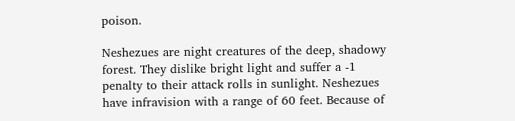poison.

Neshezues are night creatures of the deep, shadowy forest. They dislike bright light and suffer a -1 penalty to their attack rolls in sunlight. Neshezues have infravision with a range of 60 feet. Because of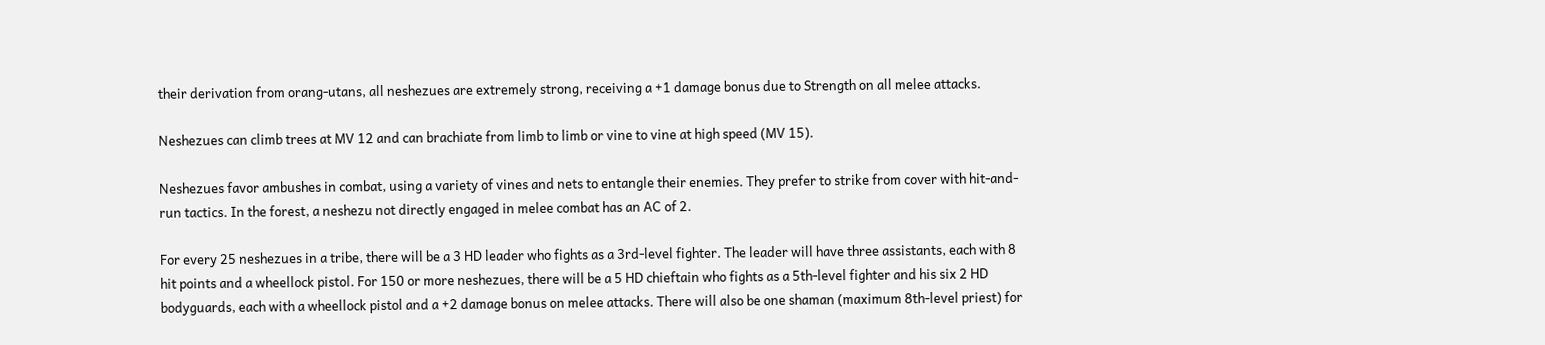their derivation from orang-utans, all neshezues are extremely strong, receiving a +1 damage bonus due to Strength on all melee attacks.

Neshezues can climb trees at MV 12 and can brachiate from limb to limb or vine to vine at high speed (MV 15).

Neshezues favor ambushes in combat, using a variety of vines and nets to entangle their enemies. They prefer to strike from cover with hit-and-run tactics. In the forest, a neshezu not directly engaged in melee combat has an AC of 2.

For every 25 neshezues in a tribe, there will be a 3 HD leader who fights as a 3rd-level fighter. The leader will have three assistants, each with 8 hit points and a wheellock pistol. For 150 or more neshezues, there will be a 5 HD chieftain who fights as a 5th-level fighter and his six 2 HD bodyguards, each with a wheellock pistol and a +2 damage bonus on melee attacks. There will also be one shaman (maximum 8th-level priest) for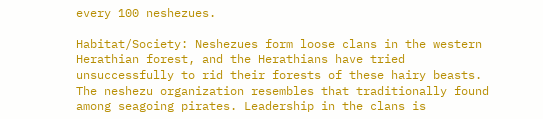every 100 neshezues.

Habitat/Society: Neshezues form loose clans in the western Herathian forest, and the Herathians have tried unsuccessfully to rid their forests of these hairy beasts. The neshezu organization resembles that traditionally found among seagoing pirates. Leadership in the clans is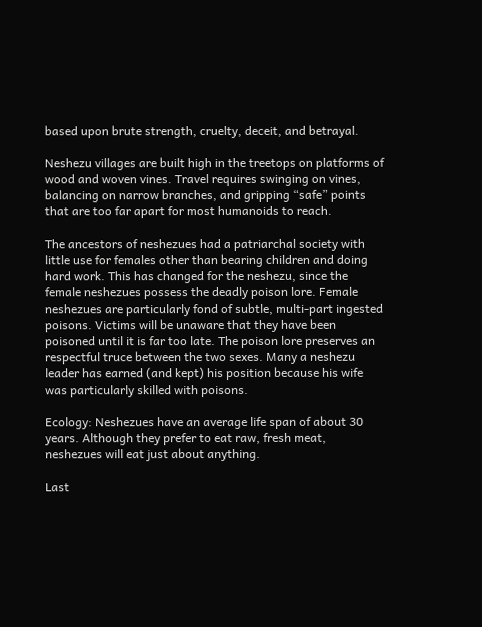based upon brute strength, cruelty, deceit, and betrayal.

Neshezu villages are built high in the treetops on platforms of wood and woven vines. Travel requires swinging on vines, balancing on narrow branches, and gripping “safe” points that are too far apart for most humanoids to reach.

The ancestors of neshezues had a patriarchal society with little use for females other than bearing children and doing hard work. This has changed for the neshezu, since the female neshezues possess the deadly poison lore. Female neshezues are particularly fond of subtle, multi-part ingested poisons. Victims will be unaware that they have been poisoned until it is far too late. The poison lore preserves an respectful truce between the two sexes. Many a neshezu leader has earned (and kept) his position because his wife was particularly skilled with poisons.

Ecology: Neshezues have an average life span of about 30 years. Although they prefer to eat raw, fresh meat, neshezues will eat just about anything.

Last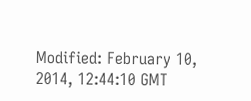Modified: February 10, 2014, 12:44:10 GMT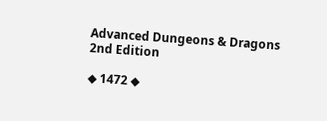Advanced Dungeons & Dragons 2nd Edition

◆ 1472 ◆